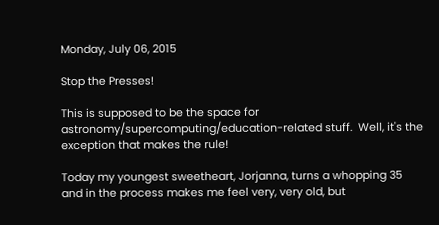Monday, July 06, 2015

Stop the Presses!

This is supposed to be the space for astronomy/supercomputing/education-related stuff.  Well, it's the exception that makes the rule!

Today my youngest sweetheart, Jorjanna, turns a whopping 35 and in the process makes me feel very, very old, but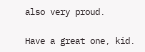also very proud.

Have a great one, kid.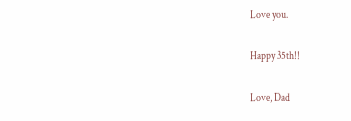Love you.

Happy 35th!!

Love, Dad